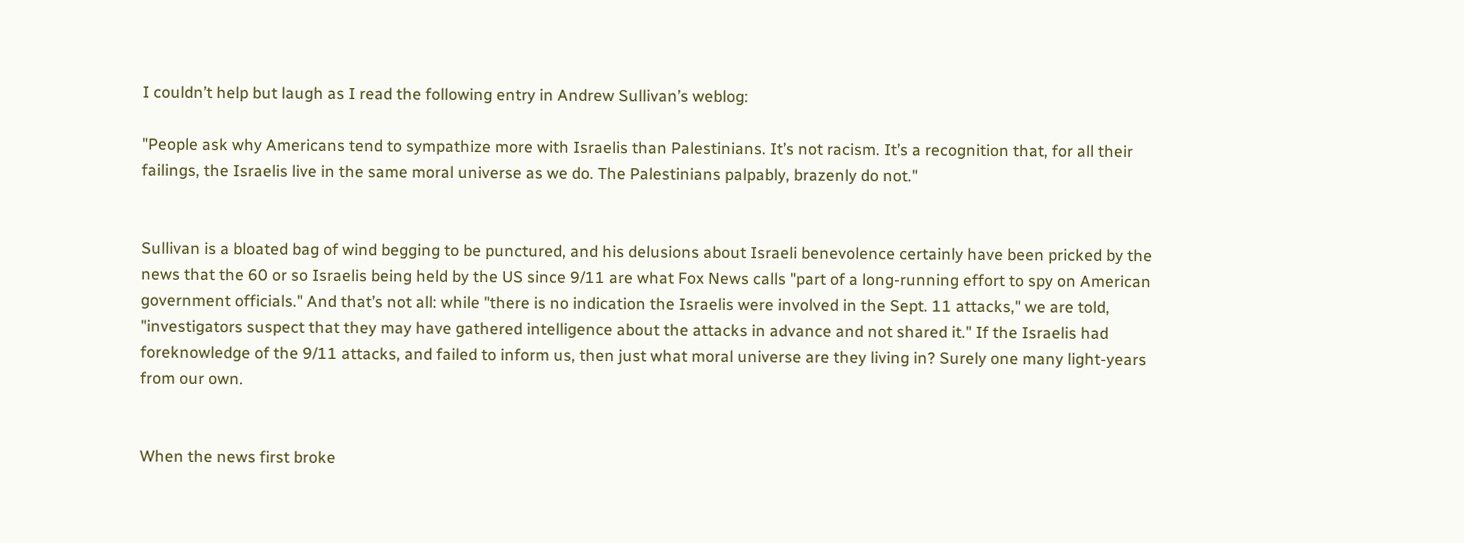I couldn’t help but laugh as I read the following entry in Andrew Sullivan’s weblog:

"People ask why Americans tend to sympathize more with Israelis than Palestinians. It’s not racism. It’s a recognition that, for all their failings, the Israelis live in the same moral universe as we do. The Palestinians palpably, brazenly do not."


Sullivan is a bloated bag of wind begging to be punctured, and his delusions about Israeli benevolence certainly have been pricked by the news that the 60 or so Israelis being held by the US since 9/11 are what Fox News calls "part of a long-running effort to spy on American government officials." And that’s not all: while "there is no indication the Israelis were involved in the Sept. 11 attacks," we are told, "investigators suspect that they may have gathered intelligence about the attacks in advance and not shared it." If the Israelis had foreknowledge of the 9/11 attacks, and failed to inform us, then just what moral universe are they living in? Surely one many light-years from our own.


When the news first broke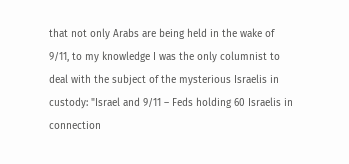that not only Arabs are being held in the wake of 9/11, to my knowledge I was the only columnist to deal with the subject of the mysterious Israelis in custody: "Israel and 9/11 – Feds holding 60 Israelis in connection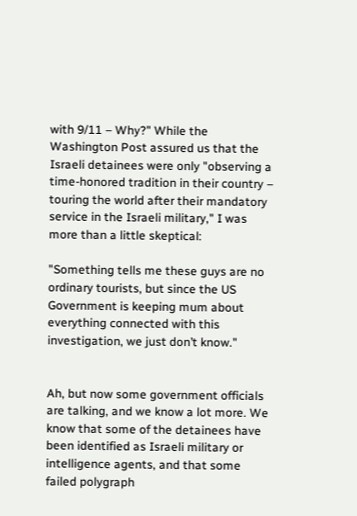with 9/11 – Why?" While the Washington Post assured us that the Israeli detainees were only "observing a time-honored tradition in their country – touring the world after their mandatory service in the Israeli military," I was more than a little skeptical:

"Something tells me these guys are no ordinary tourists, but since the US Government is keeping mum about everything connected with this investigation, we just don’t know."


Ah, but now some government officials are talking, and we know a lot more. We know that some of the detainees have been identified as Israeli military or intelligence agents, and that some failed polygraph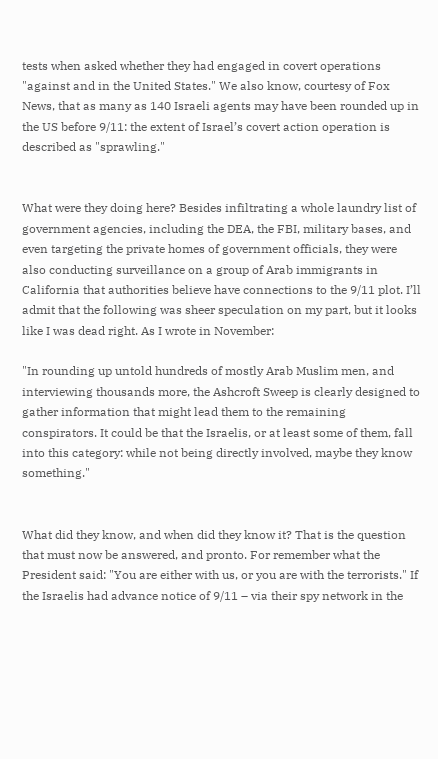tests when asked whether they had engaged in covert operations "against and in the United States." We also know, courtesy of Fox News, that as many as 140 Israeli agents may have been rounded up in the US before 9/11: the extent of Israel’s covert action operation is described as "sprawling."


What were they doing here? Besides infiltrating a whole laundry list of government agencies, including the DEA, the FBI, military bases, and even targeting the private homes of government officials, they were also conducting surveillance on a group of Arab immigrants in California that authorities believe have connections to the 9/11 plot. I’ll admit that the following was sheer speculation on my part, but it looks like I was dead right. As I wrote in November:

"In rounding up untold hundreds of mostly Arab Muslim men, and interviewing thousands more, the Ashcroft Sweep is clearly designed to gather information that might lead them to the remaining conspirators. It could be that the Israelis, or at least some of them, fall into this category: while not being directly involved, maybe they know something."


What did they know, and when did they know it? That is the question that must now be answered, and pronto. For remember what the President said: "You are either with us, or you are with the terrorists." If the Israelis had advance notice of 9/11 – via their spy network in the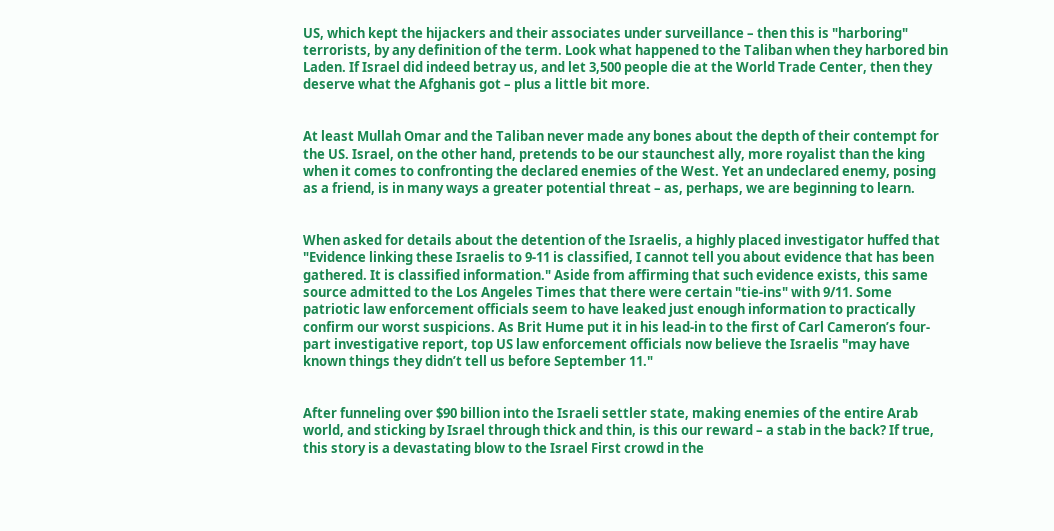US, which kept the hijackers and their associates under surveillance – then this is "harboring" terrorists, by any definition of the term. Look what happened to the Taliban when they harbored bin Laden. If Israel did indeed betray us, and let 3,500 people die at the World Trade Center, then they deserve what the Afghanis got – plus a little bit more.


At least Mullah Omar and the Taliban never made any bones about the depth of their contempt for the US. Israel, on the other hand, pretends to be our staunchest ally, more royalist than the king when it comes to confronting the declared enemies of the West. Yet an undeclared enemy, posing as a friend, is in many ways a greater potential threat – as, perhaps, we are beginning to learn.


When asked for details about the detention of the Israelis, a highly placed investigator huffed that "Evidence linking these Israelis to 9-11 is classified, I cannot tell you about evidence that has been gathered. It is classified information." Aside from affirming that such evidence exists, this same source admitted to the Los Angeles Times that there were certain "tie-ins" with 9/11. Some patriotic law enforcement officials seem to have leaked just enough information to practically confirm our worst suspicions. As Brit Hume put it in his lead-in to the first of Carl Cameron’s four-part investigative report, top US law enforcement officials now believe the Israelis "may have known things they didn’t tell us before September 11."


After funneling over $90 billion into the Israeli settler state, making enemies of the entire Arab world, and sticking by Israel through thick and thin, is this our reward – a stab in the back? If true, this story is a devastating blow to the Israel First crowd in the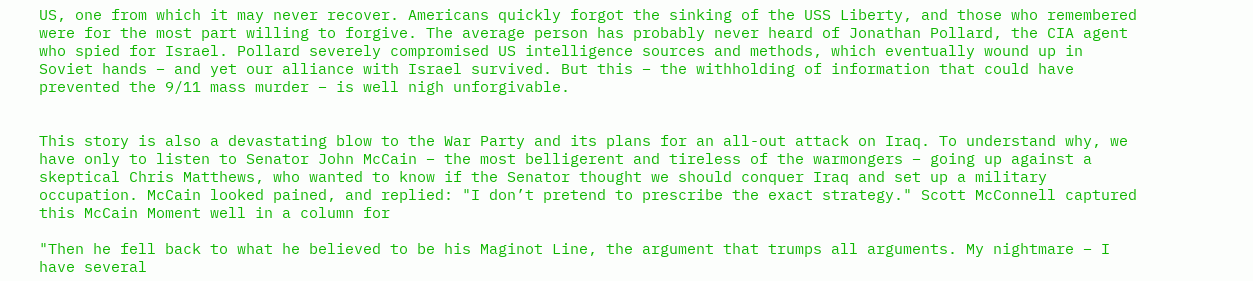US, one from which it may never recover. Americans quickly forgot the sinking of the USS Liberty, and those who remembered were for the most part willing to forgive. The average person has probably never heard of Jonathan Pollard, the CIA agent who spied for Israel. Pollard severely compromised US intelligence sources and methods, which eventually wound up in Soviet hands – and yet our alliance with Israel survived. But this – the withholding of information that could have prevented the 9/11 mass murder – is well nigh unforgivable.


This story is also a devastating blow to the War Party and its plans for an all-out attack on Iraq. To understand why, we have only to listen to Senator John McCain – the most belligerent and tireless of the warmongers – going up against a skeptical Chris Matthews, who wanted to know if the Senator thought we should conquer Iraq and set up a military occupation. McCain looked pained, and replied: "I don’t pretend to prescribe the exact strategy." Scott McConnell captured this McCain Moment well in a column for

"Then he fell back to what he believed to be his Maginot Line, the argument that trumps all arguments. My nightmare – I have several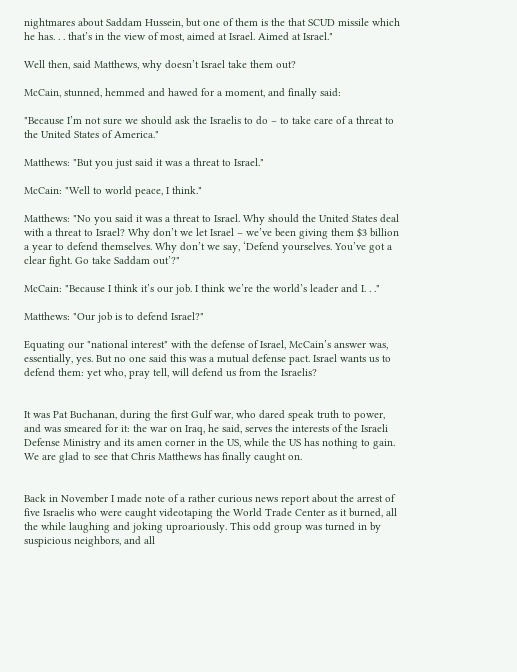nightmares about Saddam Hussein, but one of them is the that SCUD missile which he has. . . that’s in the view of most, aimed at Israel. Aimed at Israel."

Well then, said Matthews, why doesn’t Israel take them out?

McCain, stunned, hemmed and hawed for a moment, and finally said:

"Because I’m not sure we should ask the Israelis to do – to take care of a threat to the United States of America."

Matthews: "But you just said it was a threat to Israel."

McCain: "Well to world peace, I think."

Matthews: "No you said it was a threat to Israel. Why should the United States deal with a threat to Israel? Why don’t we let Israel – we’ve been giving them $3 billion a year to defend themselves. Why don’t we say, ‘Defend yourselves. You’ve got a clear fight. Go take Saddam out’?"

McCain: "Because I think it’s our job. I think we’re the world’s leader and I. . ."

Matthews: "Our job is to defend Israel?"

Equating our "national interest" with the defense of Israel, McCain’s answer was, essentially, yes. But no one said this was a mutual defense pact. Israel wants us to defend them: yet who, pray tell, will defend us from the Israelis?


It was Pat Buchanan, during the first Gulf war, who dared speak truth to power, and was smeared for it: the war on Iraq, he said, serves the interests of the Israeli Defense Ministry and its amen corner in the US, while the US has nothing to gain. We are glad to see that Chris Matthews has finally caught on.


Back in November I made note of a rather curious news report about the arrest of five Israelis who were caught videotaping the World Trade Center as it burned, all the while laughing and joking uproariously. This odd group was turned in by suspicious neighbors, and all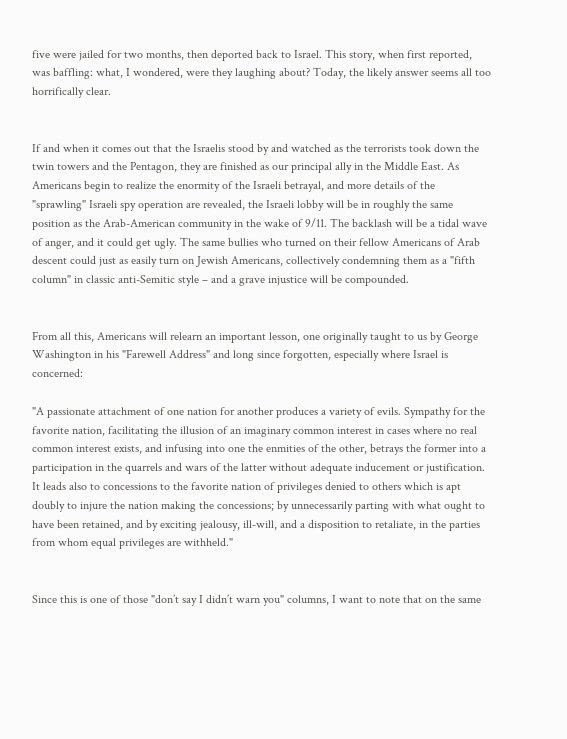five were jailed for two months, then deported back to Israel. This story, when first reported, was baffling: what, I wondered, were they laughing about? Today, the likely answer seems all too horrifically clear.


If and when it comes out that the Israelis stood by and watched as the terrorists took down the twin towers and the Pentagon, they are finished as our principal ally in the Middle East. As Americans begin to realize the enormity of the Israeli betrayal, and more details of the "sprawling" Israeli spy operation are revealed, the Israeli lobby will be in roughly the same position as the Arab-American community in the wake of 9/11. The backlash will be a tidal wave of anger, and it could get ugly. The same bullies who turned on their fellow Americans of Arab descent could just as easily turn on Jewish Americans, collectively condemning them as a "fifth column" in classic anti-Semitic style – and a grave injustice will be compounded.


From all this, Americans will relearn an important lesson, one originally taught to us by George Washington in his "Farewell Address" and long since forgotten, especially where Israel is concerned:

"A passionate attachment of one nation for another produces a variety of evils. Sympathy for the favorite nation, facilitating the illusion of an imaginary common interest in cases where no real common interest exists, and infusing into one the enmities of the other, betrays the former into a participation in the quarrels and wars of the latter without adequate inducement or justification. It leads also to concessions to the favorite nation of privileges denied to others which is apt doubly to injure the nation making the concessions; by unnecessarily parting with what ought to have been retained, and by exciting jealousy, ill-will, and a disposition to retaliate, in the parties from whom equal privileges are withheld."


Since this is one of those "don’t say I didn’t warn you" columns, I want to note that on the same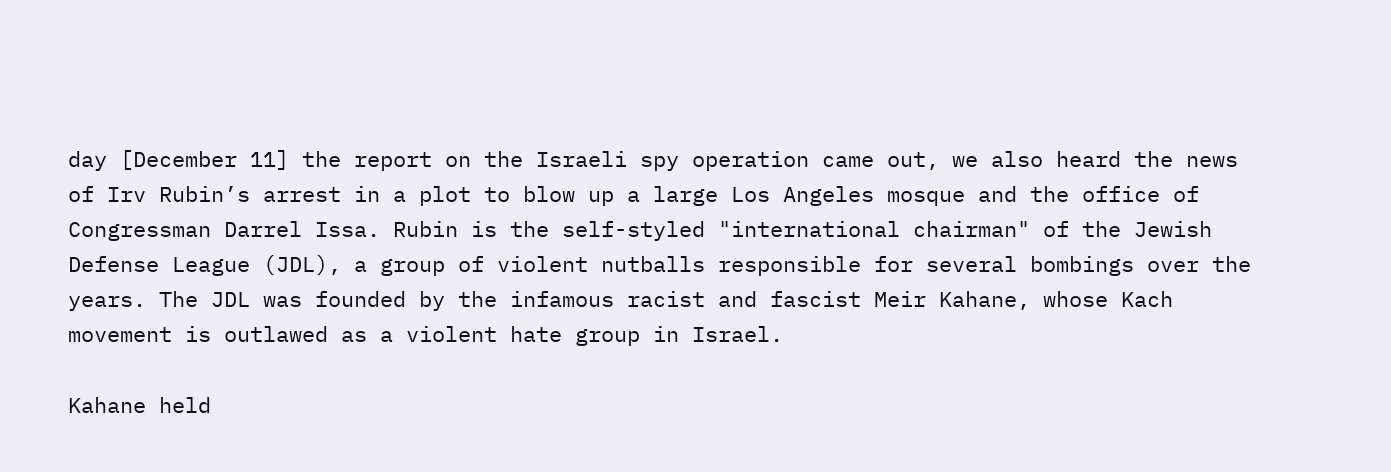day [December 11] the report on the Israeli spy operation came out, we also heard the news of Irv Rubin’s arrest in a plot to blow up a large Los Angeles mosque and the office of Congressman Darrel Issa. Rubin is the self-styled "international chairman" of the Jewish Defense League (JDL), a group of violent nutballs responsible for several bombings over the years. The JDL was founded by the infamous racist and fascist Meir Kahane, whose Kach movement is outlawed as a violent hate group in Israel.

Kahane held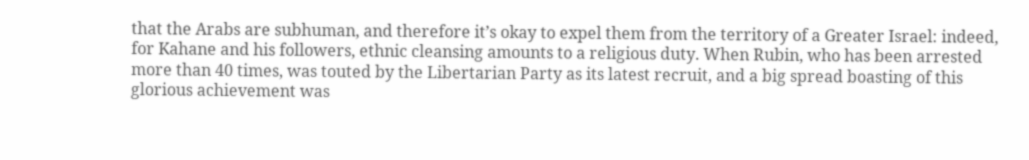that the Arabs are subhuman, and therefore it’s okay to expel them from the territory of a Greater Israel: indeed, for Kahane and his followers, ethnic cleansing amounts to a religious duty. When Rubin, who has been arrested more than 40 times, was touted by the Libertarian Party as its latest recruit, and a big spread boasting of this glorious achievement was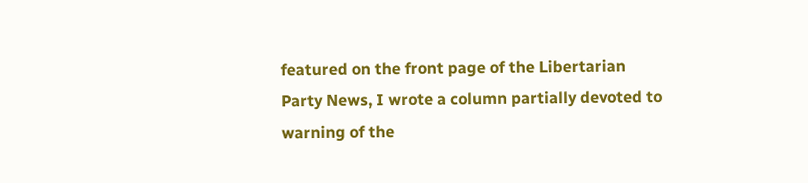featured on the front page of the Libertarian Party News, I wrote a column partially devoted to warning of the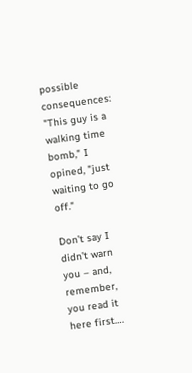possible consequences: "This guy is a walking time bomb," I opined, "just waiting to go off."

Don’t say I didn’t warn you – and, remember, you read it here first….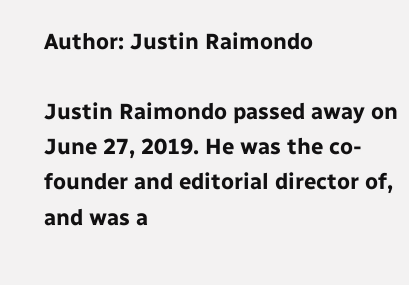Author: Justin Raimondo

Justin Raimondo passed away on June 27, 2019. He was the co-founder and editorial director of, and was a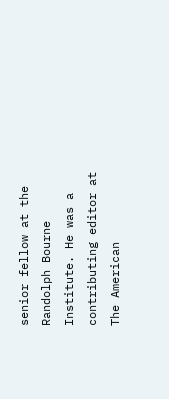senior fellow at the Randolph Bourne Institute. He was a contributing editor at The American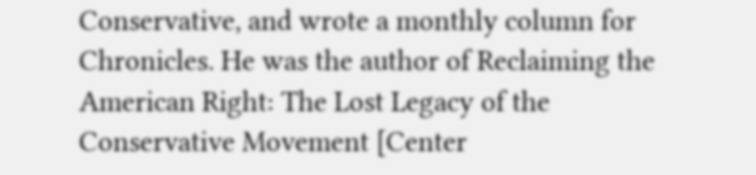Conservative, and wrote a monthly column for Chronicles. He was the author of Reclaiming the American Right: The Lost Legacy of the Conservative Movement [Center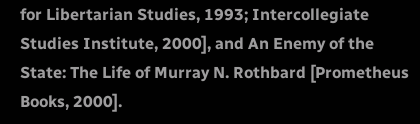for Libertarian Studies, 1993; Intercollegiate Studies Institute, 2000], and An Enemy of the State: The Life of Murray N. Rothbard [Prometheus Books, 2000].